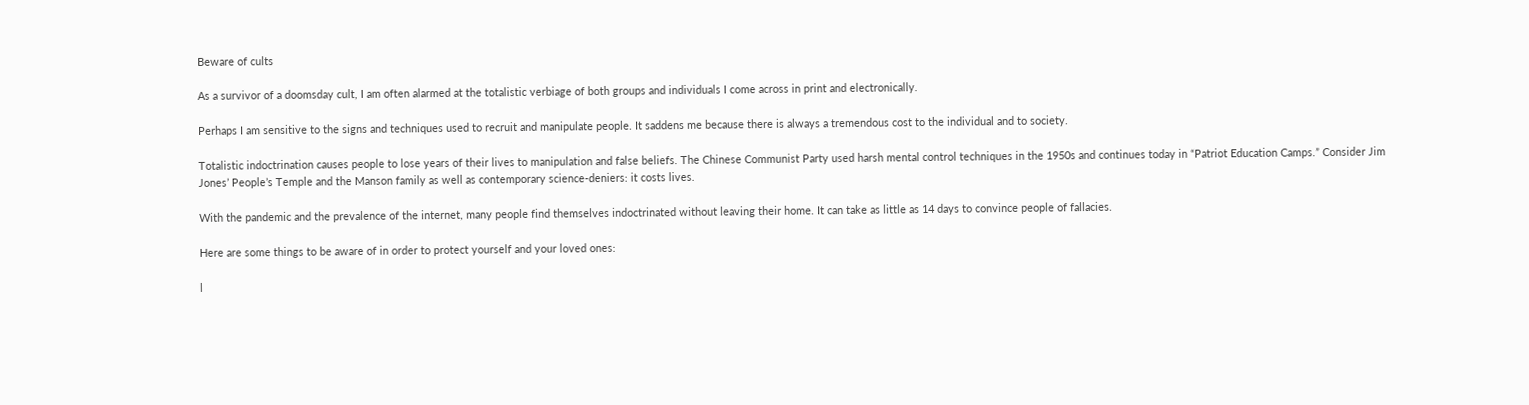Beware of cults

As a survivor of a doomsday cult, I am often alarmed at the totalistic verbiage of both groups and individuals I come across in print and electronically.

Perhaps I am sensitive to the signs and techniques used to recruit and manipulate people. It saddens me because there is always a tremendous cost to the individual and to society.

Totalistic indoctrination causes people to lose years of their lives to manipulation and false beliefs. The Chinese Communist Party used harsh mental control techniques in the 1950s and continues today in “Patriot Education Camps.” Consider Jim Jones’ People’s Temple and the Manson family as well as contemporary science-deniers: it costs lives.

With the pandemic and the prevalence of the internet, many people find themselves indoctrinated without leaving their home. It can take as little as 14 days to convince people of fallacies.

Here are some things to be aware of in order to protect yourself and your loved ones:

l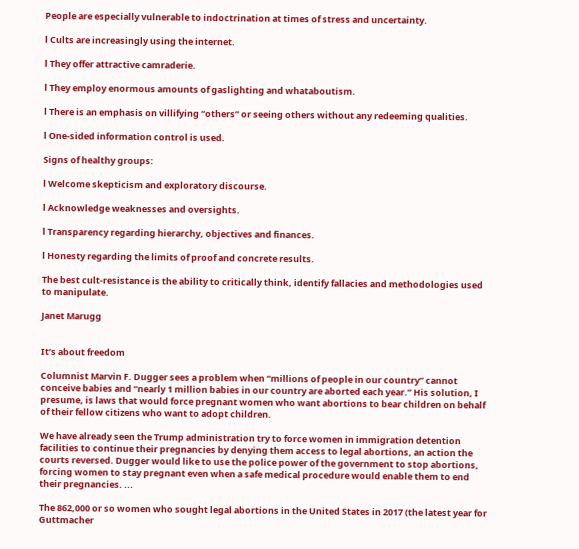People are especially vulnerable to indoctrination at times of stress and uncertainty.

l Cults are increasingly using the internet.

l They offer attractive camraderie.

l They employ enormous amounts of gaslighting and whataboutism.

l There is an emphasis on villifying “others” or seeing others without any redeeming qualities.

l One-sided information control is used.

Signs of healthy groups:

l Welcome skepticism and exploratory discourse.

l Acknowledge weaknesses and oversights.

l Transparency regarding hierarchy, objectives and finances.

l Honesty regarding the limits of proof and concrete results.

The best cult-resistance is the ability to critically think, identify fallacies and methodologies used to manipulate.

Janet Marugg


It’s about freedom

Columnist Marvin F. Dugger sees a problem when “millions of people in our country” cannot conceive babies and “nearly 1 million babies in our country are aborted each year.” His solution, I presume, is laws that would force pregnant women who want abortions to bear children on behalf of their fellow citizens who want to adopt children.

We have already seen the Trump administration try to force women in immigration detention facilities to continue their pregnancies by denying them access to legal abortions, an action the courts reversed. Dugger would like to use the police power of the government to stop abortions, forcing women to stay pregnant even when a safe medical procedure would enable them to end their pregnancies. ...

The 862,000 or so women who sought legal abortions in the United States in 2017 (the latest year for Guttmacher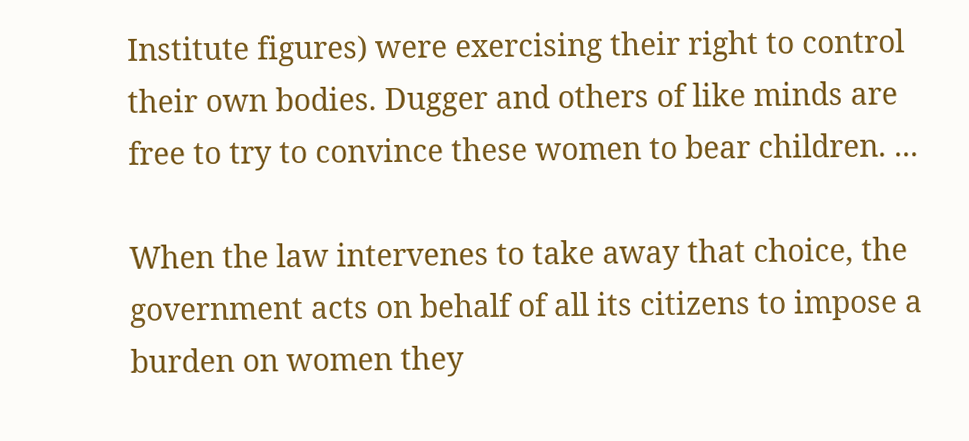Institute figures) were exercising their right to control their own bodies. Dugger and others of like minds are free to try to convince these women to bear children. ...

When the law intervenes to take away that choice, the government acts on behalf of all its citizens to impose a burden on women they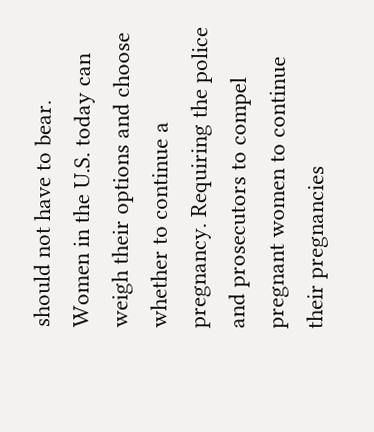should not have to bear. Women in the U.S. today can weigh their options and choose whether to continue a pregnancy. Requiring the police and prosecutors to compel pregnant women to continue their pregnancies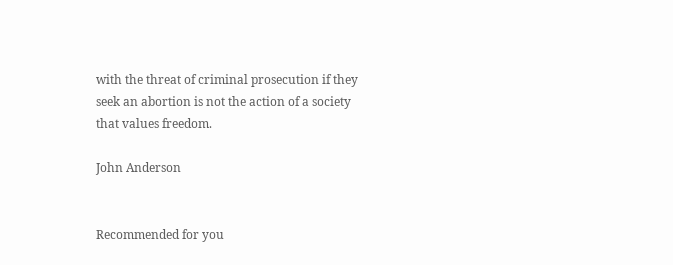with the threat of criminal prosecution if they seek an abortion is not the action of a society that values freedom.

John Anderson


Recommended for you